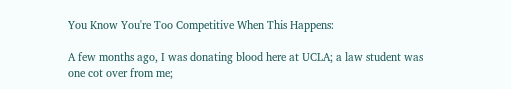You Know You're Too Competitive When This Happens:

A few months ago, I was donating blood here at UCLA; a law student was one cot over from me;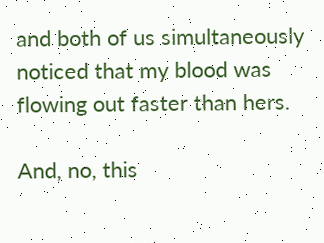and both of us simultaneously noticed that my blood was flowing out faster than hers.

And, no, this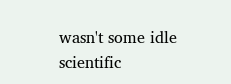wasn't some idle scientific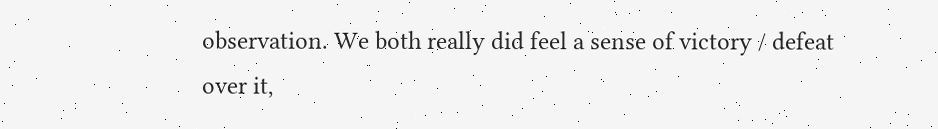observation. We both really did feel a sense of victory / defeat over it,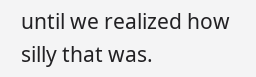until we realized how silly that was.